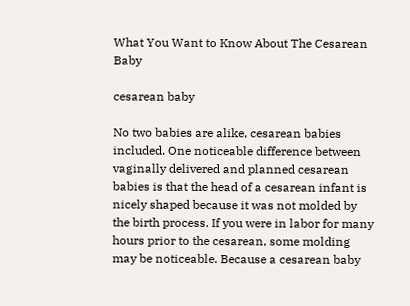What You Want to Know About The Cesarean Baby

cesarean baby

No two babies are alike, cesarean babies included. One noticeable difference between vaginally delivered and planned cesarean babies is that the head of a cesarean infant is nicely shaped because it was not molded by the birth process. If you were in labor for many hours prior to the cesarean, some molding may be noticeable. Because a cesarean baby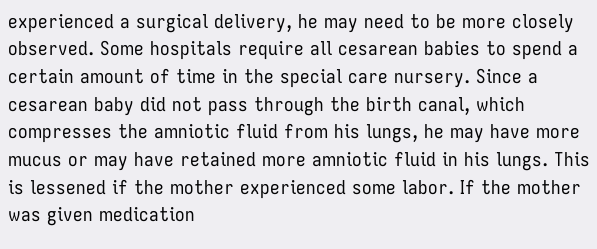experienced a surgical delivery, he may need to be more closely observed. Some hospitals require all cesarean babies to spend a certain amount of time in the special care nursery. Since a cesarean baby did not pass through the birth canal, which compresses the amniotic fluid from his lungs, he may have more mucus or may have retained more amniotic fluid in his lungs. This is lessened if the mother experienced some labor. If the mother was given medication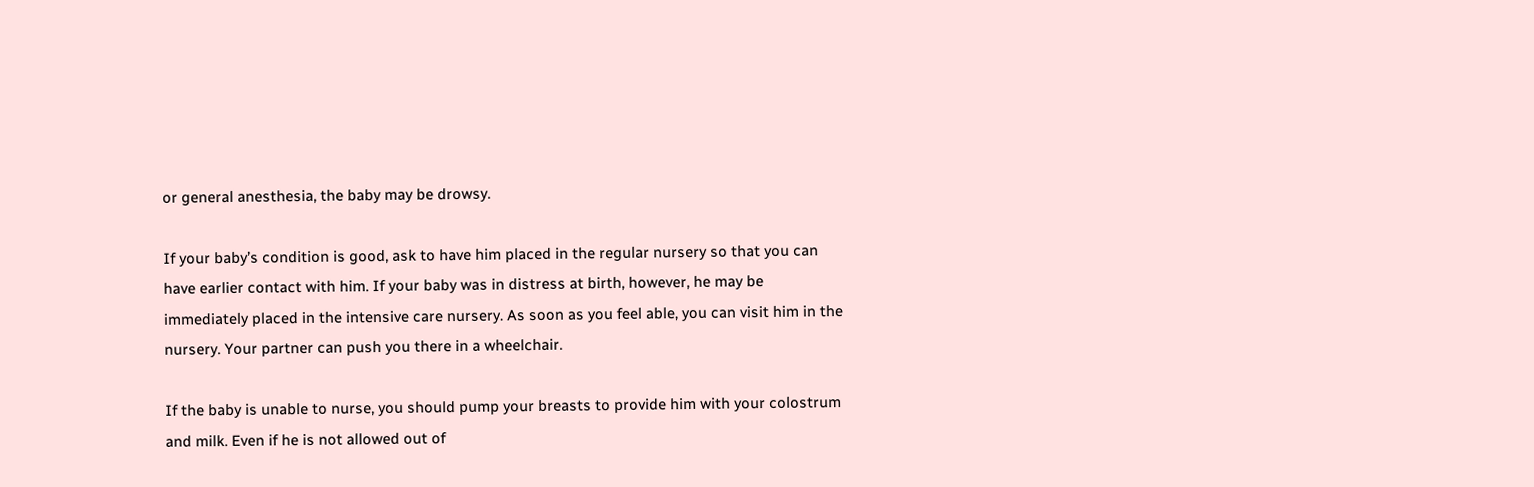or general anesthesia, the baby may be drowsy.

If your baby’s condition is good, ask to have him placed in the regular nursery so that you can have earlier contact with him. If your baby was in distress at birth, however, he may be immediately placed in the intensive care nursery. As soon as you feel able, you can visit him in the nursery. Your partner can push you there in a wheelchair.

If the baby is unable to nurse, you should pump your breasts to provide him with your colostrum and milk. Even if he is not allowed out of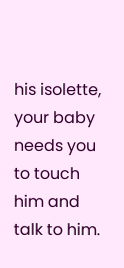his isolette, your baby needs you to touch him and talk to him.